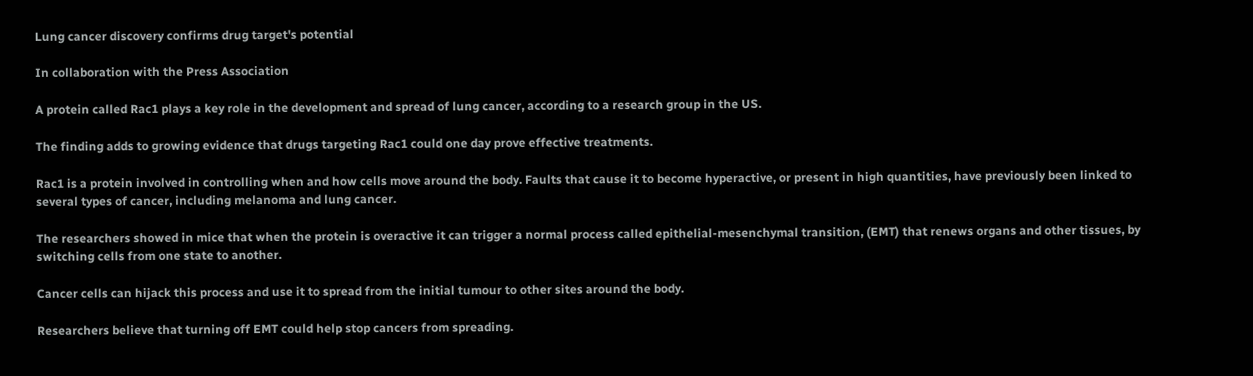Lung cancer discovery confirms drug target's potential

In collaboration with the Press Association

A protein called Rac1 plays a key role in the development and spread of lung cancer, according to a research group in the US.

The finding adds to growing evidence that drugs targeting Rac1 could one day prove effective treatments.

Rac1 is a protein involved in controlling when and how cells move around the body. Faults that cause it to become hyperactive, or present in high quantities, have previously been linked to several types of cancer, including melanoma and lung cancer.

The researchers showed in mice that when the protein is overactive it can trigger a normal process called epithelial-mesenchymal transition, (EMT) that renews organs and other tissues, by switching cells from one state to another.

Cancer cells can hijack this process and use it to spread from the initial tumour to other sites around the body.

Researchers believe that turning off EMT could help stop cancers from spreading.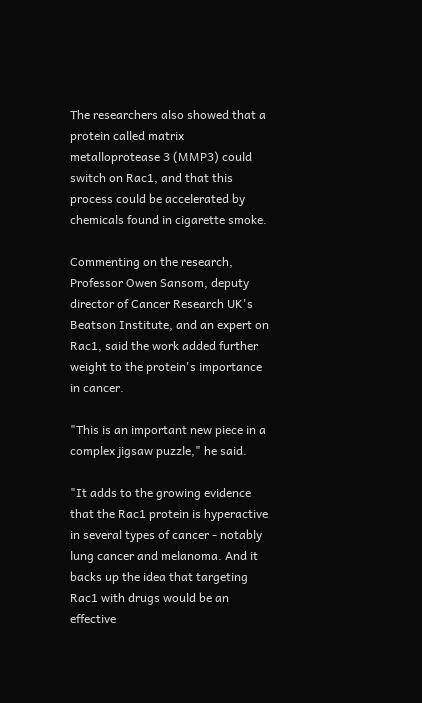The researchers also showed that a protein called matrix metalloprotease 3 (MMP3) could switch on Rac1, and that this process could be accelerated by chemicals found in cigarette smoke.

Commenting on the research, Professor Owen Sansom, deputy director of Cancer Research UK's Beatson Institute, and an expert on Rac1, said the work added further weight to the protein's importance in cancer.

"This is an important new piece in a complex jigsaw puzzle," he said.

"It adds to the growing evidence that the Rac1 protein is hyperactive in several types of cancer - notably lung cancer and melanoma. And it backs up the idea that targeting Rac1 with drugs would be an effective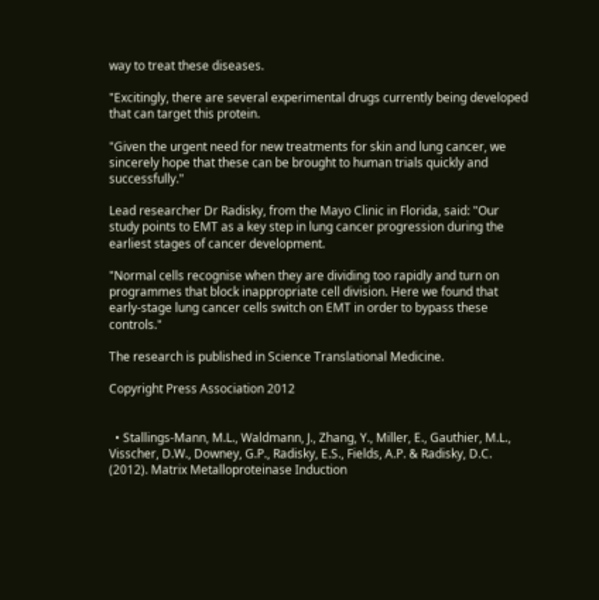way to treat these diseases.

"Excitingly, there are several experimental drugs currently being developed that can target this protein.

"Given the urgent need for new treatments for skin and lung cancer, we sincerely hope that these can be brought to human trials quickly and successfully."

Lead researcher Dr Radisky, from the Mayo Clinic in Florida, said: "Our study points to EMT as a key step in lung cancer progression during the earliest stages of cancer development.

"Normal cells recognise when they are dividing too rapidly and turn on programmes that block inappropriate cell division. Here we found that early-stage lung cancer cells switch on EMT in order to bypass these controls."

The research is published in Science Translational Medicine.

Copyright Press Association 2012


  • Stallings-Mann, M.L., Waldmann, J., Zhang, Y., Miller, E., Gauthier, M.L., Visscher, D.W., Downey, G.P., Radisky, E.S., Fields, A.P. & Radisky, D.C. (2012). Matrix Metalloproteinase Induction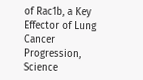of Rac1b, a Key Effector of Lung Cancer Progression, Science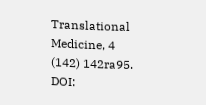Translational Medicine, 4 (142) 142ra95. DOI: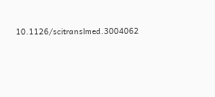10.1126/scitranslmed.3004062